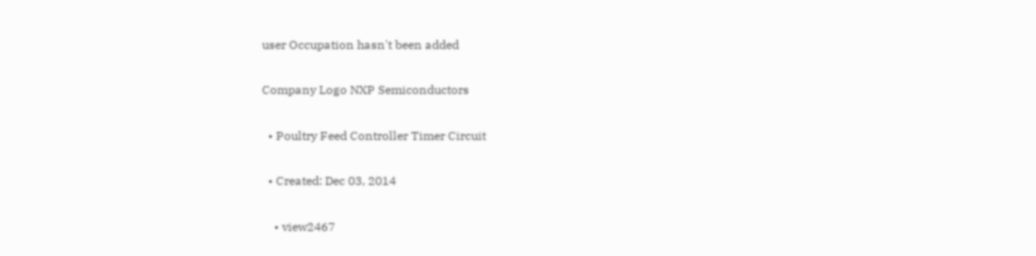user Occupation hasn't been added

Company Logo NXP Semiconductors

  • Poultry Feed Controller Timer Circuit

  • Created: Dec 03, 2014

    • view2467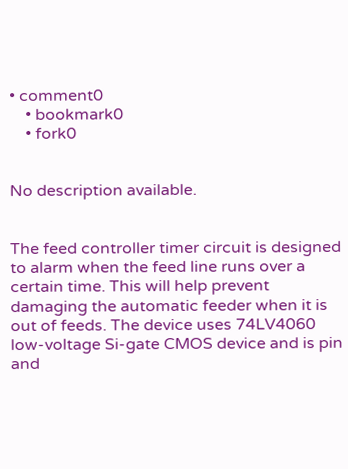• comment0
    • bookmark0
    • fork0


No description available.


The feed controller timer circuit is designed to alarm when the feed line runs over a certain time. This will help prevent damaging the automatic feeder when it is out of feeds. The device uses 74LV4060 low-voltage Si-gate CMOS device and is pin and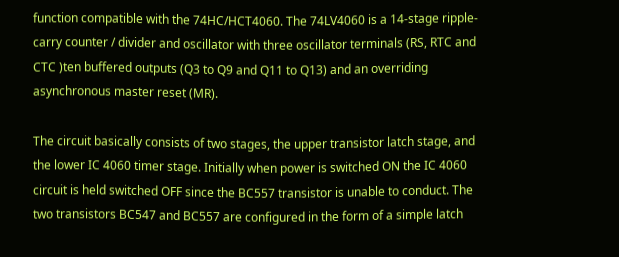function compatible with the 74HC/HCT4060. The 74LV4060 is a 14-stage ripple-carry counter / divider and oscillator with three oscillator terminals (RS, RTC and CTC )ten buffered outputs (Q3 to Q9 and Q11 to Q13) and an overriding asynchronous master reset (MR).

The circuit basically consists of two stages, the upper transistor latch stage, and the lower IC 4060 timer stage. Initially when power is switched ON the IC 4060 circuit is held switched OFF since the BC557 transistor is unable to conduct. The two transistors BC547 and BC557 are configured in the form of a simple latch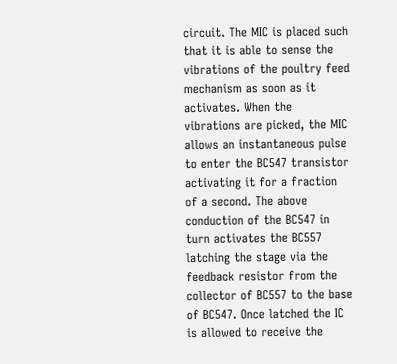circuit. The MIC is placed such that it is able to sense the vibrations of the poultry feed mechanism as soon as it activates. When the vibrations are picked, the MIC allows an instantaneous pulse to enter the BC547 transistor activating it for a fraction of a second. The above conduction of the BC547 in turn activates the BC557 latching the stage via the feedback resistor from the collector of BC557 to the base of BC547. Once latched the IC is allowed to receive the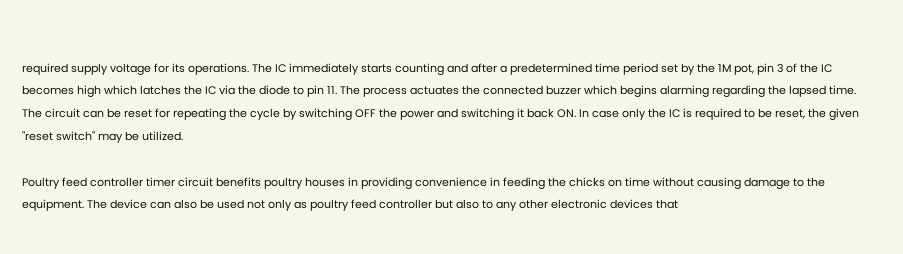required supply voltage for its operations. The IC immediately starts counting and after a predetermined time period set by the 1M pot, pin 3 of the IC becomes high which latches the IC via the diode to pin 11. The process actuates the connected buzzer which begins alarming regarding the lapsed time. The circuit can be reset for repeating the cycle by switching OFF the power and switching it back ON. In case only the IC is required to be reset, the given "reset switch" may be utilized.

Poultry feed controller timer circuit benefits poultry houses in providing convenience in feeding the chicks on time without causing damage to the equipment. The device can also be used not only as poultry feed controller but also to any other electronic devices that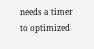needs a timer to optimized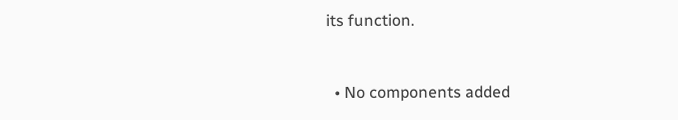its function.



  • No components added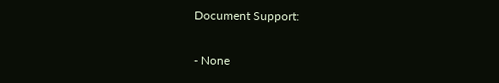Document Support:

- None